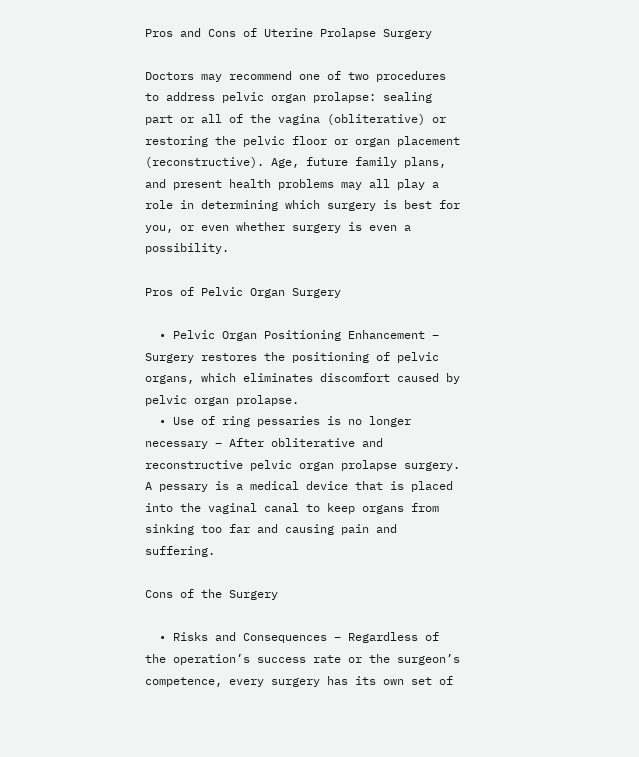Pros and Cons of Uterine Prolapse Surgery

Doctors may recommend one of two procedures to address pelvic organ prolapse: sealing part or all of the vagina (obliterative) or restoring the pelvic floor or organ placement (reconstructive). Age, future family plans, and present health problems may all play a role in determining which surgery is best for you, or even whether surgery is even a possibility.

Pros of Pelvic Organ Surgery

  • Pelvic Organ Positioning Enhancement – Surgery restores the positioning of pelvic organs, which eliminates discomfort caused by pelvic organ prolapse.
  • Use of ring pessaries is no longer necessary – After obliterative and reconstructive pelvic organ prolapse surgery. A pessary is a medical device that is placed into the vaginal canal to keep organs from sinking too far and causing pain and suffering.

Cons of the Surgery

  • Risks and Consequences – Regardless of the operation’s success rate or the surgeon’s competence, every surgery has its own set of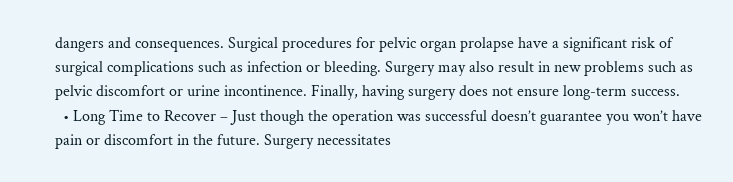dangers and consequences. Surgical procedures for pelvic organ prolapse have a significant risk of surgical complications such as infection or bleeding. Surgery may also result in new problems such as pelvic discomfort or urine incontinence. Finally, having surgery does not ensure long-term success.
  • Long Time to Recover – Just though the operation was successful doesn’t guarantee you won’t have pain or discomfort in the future. Surgery necessitates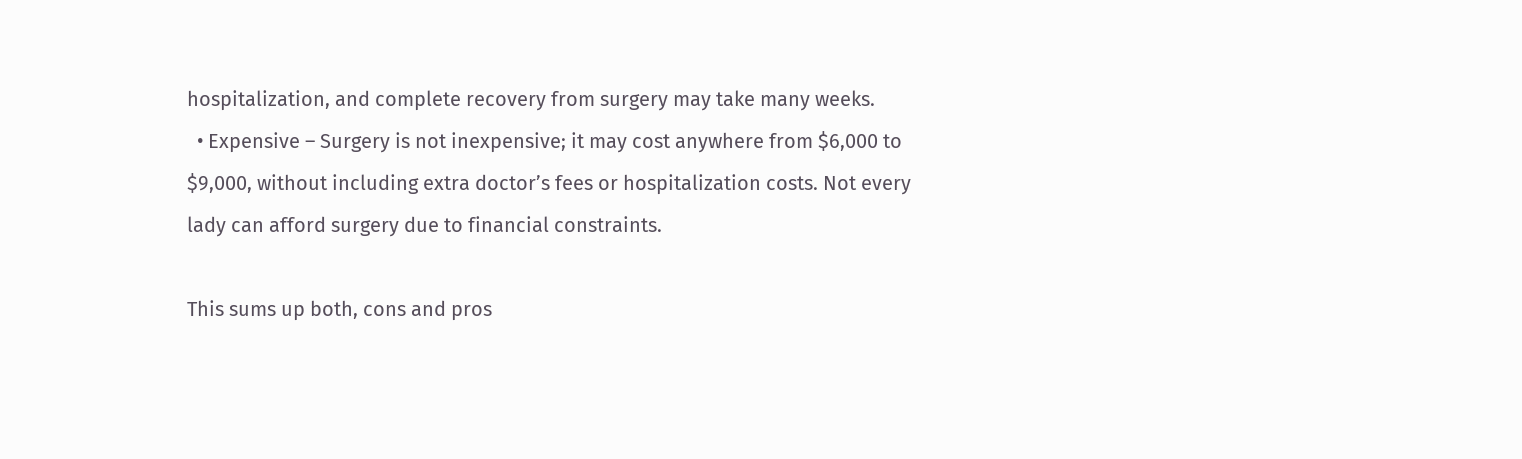hospitalization, and complete recovery from surgery may take many weeks.
  • Expensive – Surgery is not inexpensive; it may cost anywhere from $6,000 to $9,000, without including extra doctor’s fees or hospitalization costs. Not every lady can afford surgery due to financial constraints.

This sums up both, cons and pros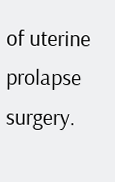of uterine prolapse surgery.